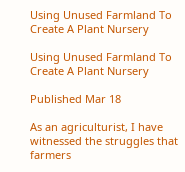Using Unused Farmland To Create A Plant Nursery

Using Unused Farmland To Create A Plant Nursery

Published Mar 18

As an agriculturist, I have witnessed the struggles that farmers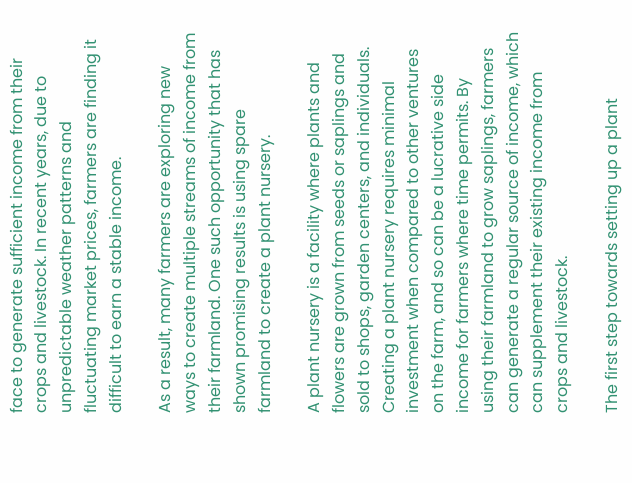face to generate sufficient income from their crops and livestock. In recent years, due to unpredictable weather patterns and fluctuating market prices, farmers are finding it difficult to earn a stable income.

As a result, many farmers are exploring new ways to create multiple streams of income from their farmland. One such opportunity that has shown promising results is using spare farmland to create a plant nursery.

A plant nursery is a facility where plants and flowers are grown from seeds or saplings and sold to shops, garden centers, and individuals. Creating a plant nursery requires minimal investment when compared to other ventures on the farm, and so can be a lucrative side income for farmers where time permits. By using their farmland to grow saplings, farmers can generate a regular source of income, which can supplement their existing income from crops and livestock.

The first step towards setting up a plant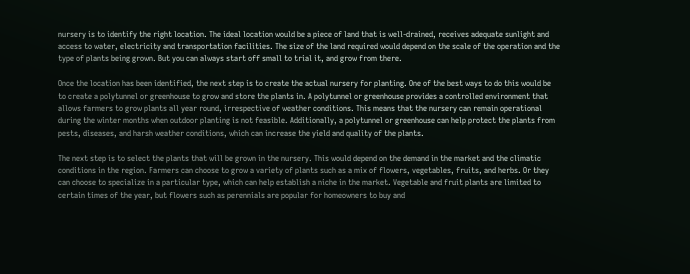nursery is to identify the right location. The ideal location would be a piece of land that is well-drained, receives adequate sunlight and access to water, electricity and transportation facilities. The size of the land required would depend on the scale of the operation and the type of plants being grown. But you can always start off small to trial it, and grow from there.

Once the location has been identified, the next step is to create the actual nursery for planting. One of the best ways to do this would be to create a polytunnel or greenhouse to grow and store the plants in. A polytunnel or greenhouse provides a controlled environment that allows farmers to grow plants all year round, irrespective of weather conditions. This means that the nursery can remain operational during the winter months when outdoor planting is not feasible. Additionally, a polytunnel or greenhouse can help protect the plants from pests, diseases, and harsh weather conditions, which can increase the yield and quality of the plants.

The next step is to select the plants that will be grown in the nursery. This would depend on the demand in the market and the climatic conditions in the region. Farmers can choose to grow a variety of plants such as a mix of flowers, vegetables, fruits, and herbs. Or they can choose to specialize in a particular type, which can help establish a niche in the market. Vegetable and fruit plants are limited to certain times of the year, but flowers such as perennials are popular for homeowners to buy and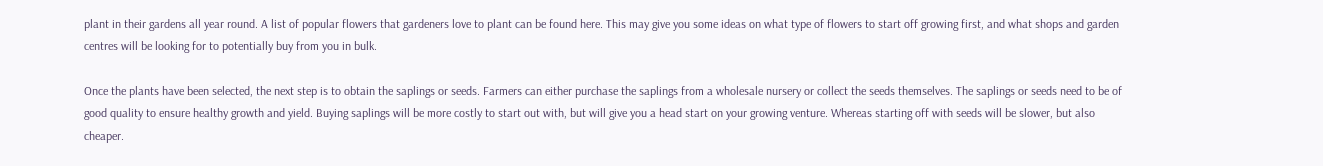plant in their gardens all year round. A list of popular flowers that gardeners love to plant can be found here. This may give you some ideas on what type of flowers to start off growing first, and what shops and garden centres will be looking for to potentially buy from you in bulk.

Once the plants have been selected, the next step is to obtain the saplings or seeds. Farmers can either purchase the saplings from a wholesale nursery or collect the seeds themselves. The saplings or seeds need to be of good quality to ensure healthy growth and yield. Buying saplings will be more costly to start out with, but will give you a head start on your growing venture. Whereas starting off with seeds will be slower, but also cheaper.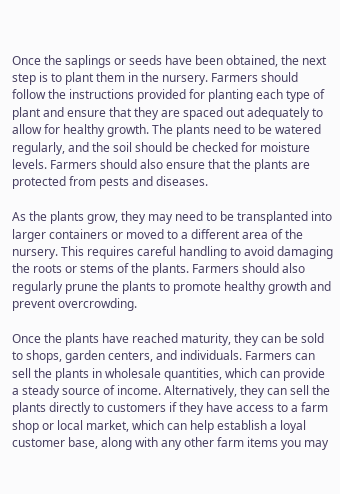Once the saplings or seeds have been obtained, the next step is to plant them in the nursery. Farmers should follow the instructions provided for planting each type of plant and ensure that they are spaced out adequately to allow for healthy growth. The plants need to be watered regularly, and the soil should be checked for moisture levels. Farmers should also ensure that the plants are protected from pests and diseases.

As the plants grow, they may need to be transplanted into larger containers or moved to a different area of the nursery. This requires careful handling to avoid damaging the roots or stems of the plants. Farmers should also regularly prune the plants to promote healthy growth and prevent overcrowding.

Once the plants have reached maturity, they can be sold to shops, garden centers, and individuals. Farmers can sell the plants in wholesale quantities, which can provide a steady source of income. Alternatively, they can sell the plants directly to customers if they have access to a farm shop or local market, which can help establish a loyal customer base, along with any other farm items you may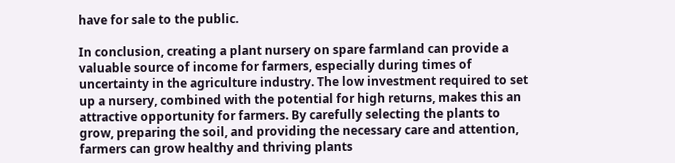have for sale to the public.

In conclusion, creating a plant nursery on spare farmland can provide a valuable source of income for farmers, especially during times of uncertainty in the agriculture industry. The low investment required to set up a nursery, combined with the potential for high returns, makes this an attractive opportunity for farmers. By carefully selecting the plants to grow, preparing the soil, and providing the necessary care and attention, farmers can grow healthy and thriving plants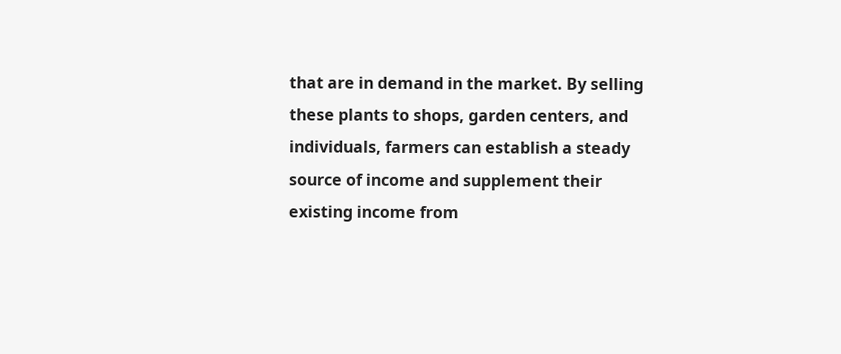that are in demand in the market. By selling these plants to shops, garden centers, and individuals, farmers can establish a steady source of income and supplement their existing income from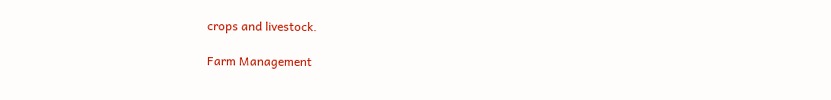crops and livestock.

Farm Management